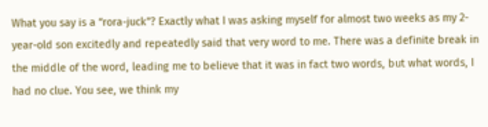What you say is a “rora-juck”? Exactly what I was asking myself for almost two weeks as my 2-year-old son excitedly and repeatedly said that very word to me. There was a definite break in the middle of the word, leading me to believe that it was in fact two words, but what words, I had no clue. You see, we think my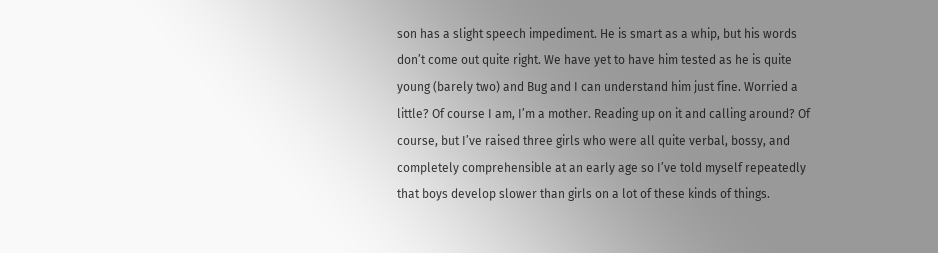son has a slight speech impediment. He is smart as a whip, but his words don’t come out quite right. We have yet to have him tested as he is quite young (barely two) and Bug and I can understand him just fine. Worried a little? Of course I am, I’m a mother. Reading up on it and calling around? Of course, but I’ve raised three girls who were all quite verbal, bossy, and completely comprehensible at an early age so I’ve told myself repeatedly that boys develop slower than girls on a lot of these kinds of things.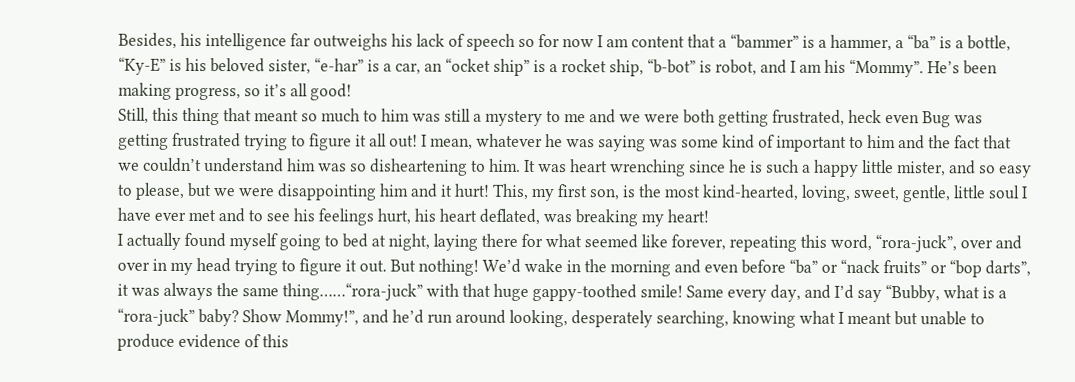Besides, his intelligence far outweighs his lack of speech so for now I am content that a “bammer” is a hammer, a “ba” is a bottle, “Ky-E” is his beloved sister, “e-har” is a car, an “ocket ship” is a rocket ship, “b-bot” is robot, and I am his “Mommy”. He’s been making progress, so it’s all good!
Still, this thing that meant so much to him was still a mystery to me and we were both getting frustrated, heck even Bug was getting frustrated trying to figure it all out! I mean, whatever he was saying was some kind of important to him and the fact that we couldn’t understand him was so disheartening to him. It was heart wrenching since he is such a happy little mister, and so easy to please, but we were disappointing him and it hurt! This, my first son, is the most kind-hearted, loving, sweet, gentle, little soul I have ever met and to see his feelings hurt, his heart deflated, was breaking my heart!
I actually found myself going to bed at night, laying there for what seemed like forever, repeating this word, “rora-juck”, over and over in my head trying to figure it out. But nothing! We’d wake in the morning and even before “ba” or “nack fruits” or “bop darts”, it was always the same thing……“rora-juck” with that huge gappy-toothed smile! Same every day, and I’d say “Bubby, what is a “rora-juck” baby? Show Mommy!”, and he’d run around looking, desperately searching, knowing what I meant but unable to produce evidence of this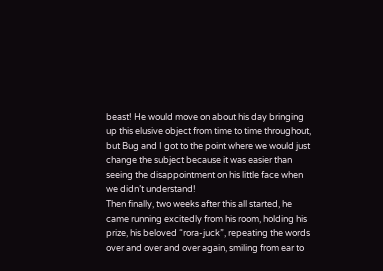beast! He would move on about his day bringing up this elusive object from time to time throughout, but Bug and I got to the point where we would just change the subject because it was easier than seeing the disappointment on his little face when we didn’t understand!
Then finally, two weeks after this all started, he came running excitedly from his room, holding his prize, his beloved “rora-juck”, repeating the words over and over and over again, smiling from ear to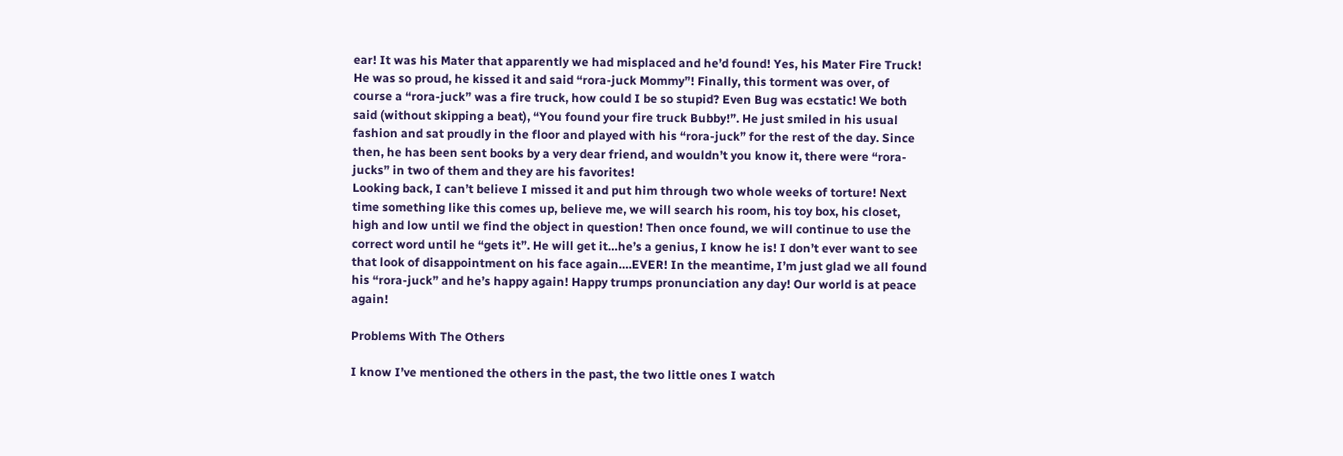ear! It was his Mater that apparently we had misplaced and he’d found! Yes, his Mater Fire Truck! He was so proud, he kissed it and said “rora-juck Mommy”! Finally, this torment was over, of course a “rora-juck” was a fire truck, how could I be so stupid? Even Bug was ecstatic! We both said (without skipping a beat), “You found your fire truck Bubby!”. He just smiled in his usual fashion and sat proudly in the floor and played with his “rora-juck” for the rest of the day. Since then, he has been sent books by a very dear friend, and wouldn’t you know it, there were “rora-jucks” in two of them and they are his favorites!
Looking back, I can’t believe I missed it and put him through two whole weeks of torture! Next time something like this comes up, believe me, we will search his room, his toy box, his closet, high and low until we find the object in question! Then once found, we will continue to use the correct word until he “gets it”. He will get it…he’s a genius, I know he is! I don’t ever want to see that look of disappointment on his face again….EVER! In the meantime, I’m just glad we all found his “rora-juck” and he’s happy again! Happy trumps pronunciation any day! Our world is at peace again!

Problems With The Others

I know I’ve mentioned the others in the past, the two little ones I watch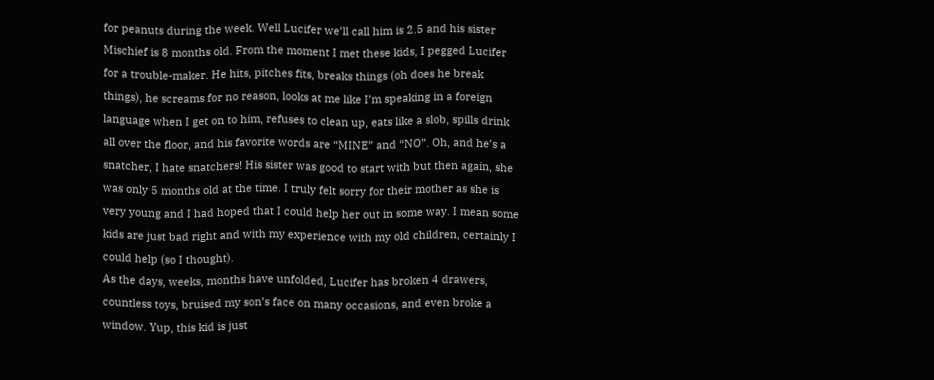for peanuts during the week. Well Lucifer we’ll call him is 2.5 and his sister Mischief is 8 months old. From the moment I met these kids, I pegged Lucifer for a trouble-maker. He hits, pitches fits, breaks things (oh does he break things), he screams for no reason, looks at me like I’m speaking in a foreign language when I get on to him, refuses to clean up, eats like a slob, spills drink all over the floor, and his favorite words are “MINE” and “NO”. Oh, and he’s a snatcher, I hate snatchers! His sister was good to start with but then again, she was only 5 months old at the time. I truly felt sorry for their mother as she is very young and I had hoped that I could help her out in some way. I mean some kids are just bad right and with my experience with my old children, certainly I could help (so I thought).
As the days, weeks, months have unfolded, Lucifer has broken 4 drawers, countless toys, bruised my son’s face on many occasions, and even broke a window. Yup, this kid is just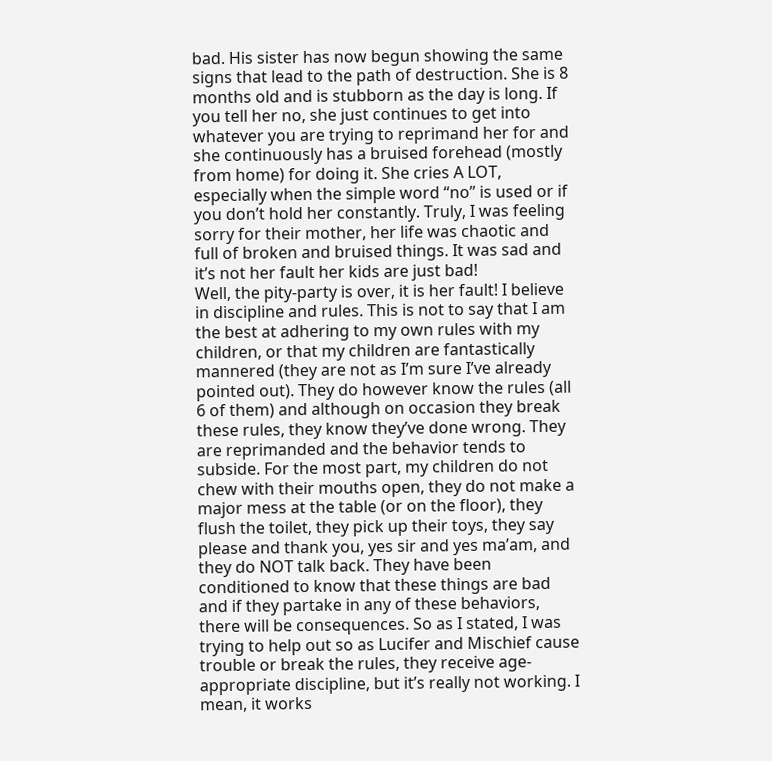bad. His sister has now begun showing the same signs that lead to the path of destruction. She is 8 months old and is stubborn as the day is long. If you tell her no, she just continues to get into whatever you are trying to reprimand her for and she continuously has a bruised forehead (mostly from home) for doing it. She cries A LOT, especially when the simple word “no” is used or if you don’t hold her constantly. Truly, I was feeling sorry for their mother, her life was chaotic and full of broken and bruised things. It was sad and it’s not her fault her kids are just bad!
Well, the pity-party is over, it is her fault! I believe in discipline and rules. This is not to say that I am the best at adhering to my own rules with my children, or that my children are fantastically mannered (they are not as I’m sure I’ve already pointed out). They do however know the rules (all 6 of them) and although on occasion they break these rules, they know they’ve done wrong. They are reprimanded and the behavior tends to subside. For the most part, my children do not chew with their mouths open, they do not make a major mess at the table (or on the floor), they flush the toilet, they pick up their toys, they say please and thank you, yes sir and yes ma’am, and they do NOT talk back. They have been conditioned to know that these things are bad and if they partake in any of these behaviors, there will be consequences. So as I stated, I was trying to help out so as Lucifer and Mischief cause trouble or break the rules, they receive age-appropriate discipline, but it’s really not working. I mean, it works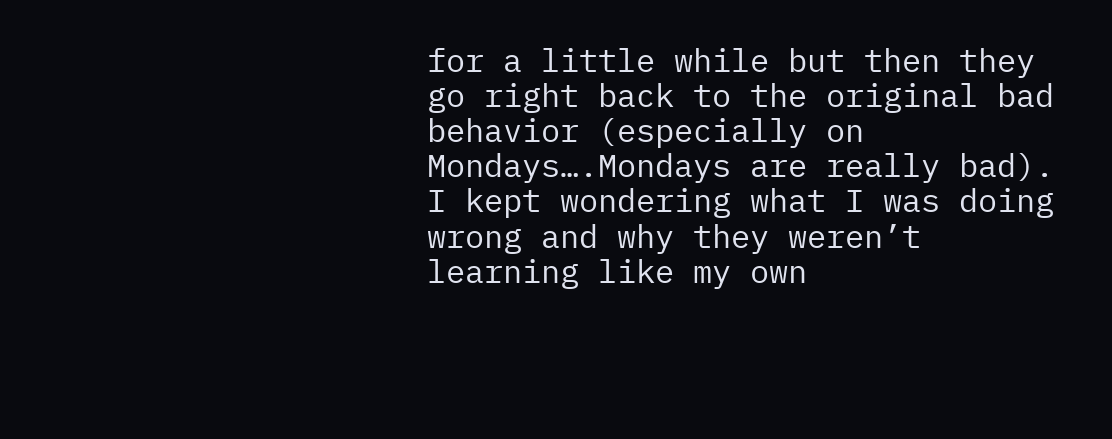for a little while but then they go right back to the original bad behavior (especially on Mondays….Mondays are really bad). I kept wondering what I was doing wrong and why they weren’t learning like my own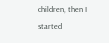children, then I started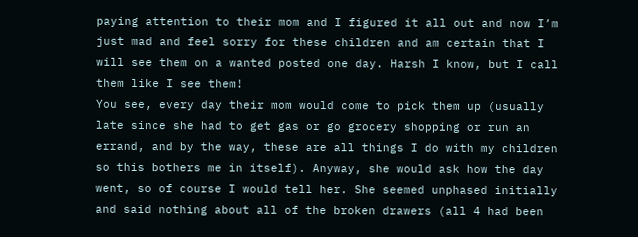paying attention to their mom and I figured it all out and now I’m just mad and feel sorry for these children and am certain that I will see them on a wanted posted one day. Harsh I know, but I call them like I see them!
You see, every day their mom would come to pick them up (usually late since she had to get gas or go grocery shopping or run an errand, and by the way, these are all things I do with my children so this bothers me in itself). Anyway, she would ask how the day went, so of course I would tell her. She seemed unphased initially and said nothing about all of the broken drawers (all 4 had been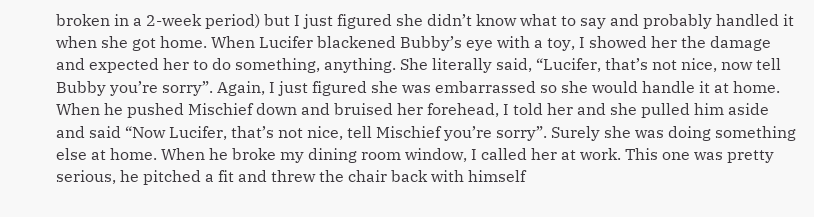broken in a 2-week period) but I just figured she didn’t know what to say and probably handled it when she got home. When Lucifer blackened Bubby’s eye with a toy, I showed her the damage and expected her to do something, anything. She literally said, “Lucifer, that’s not nice, now tell Bubby you’re sorry”. Again, I just figured she was embarrassed so she would handle it at home. When he pushed Mischief down and bruised her forehead, I told her and she pulled him aside and said “Now Lucifer, that’s not nice, tell Mischief you’re sorry”. Surely she was doing something else at home. When he broke my dining room window, I called her at work. This one was pretty serious, he pitched a fit and threw the chair back with himself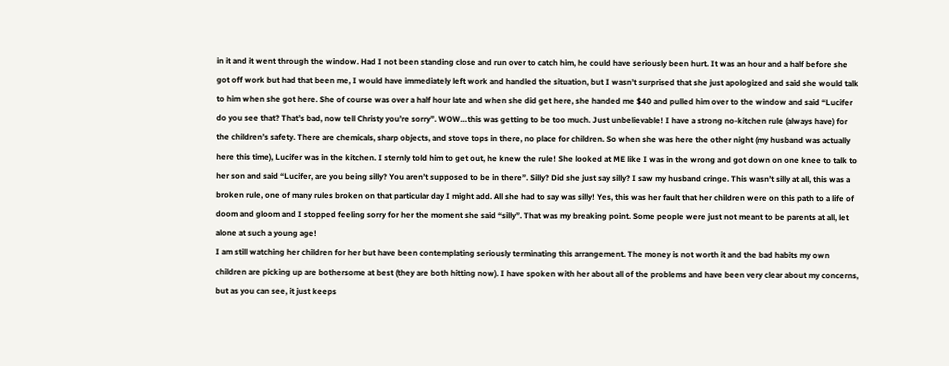in it and it went through the window. Had I not been standing close and run over to catch him, he could have seriously been hurt. It was an hour and a half before she got off work but had that been me, I would have immediately left work and handled the situation, but I wasn’t surprised that she just apologized and said she would talk to him when she got here. She of course was over a half hour late and when she did get here, she handed me $40 and pulled him over to the window and said “Lucifer do you see that? That’s bad, now tell Christy you’re sorry”. WOW…this was getting to be too much. Just unbelievable! I have a strong no-kitchen rule (always have) for the children’s safety. There are chemicals, sharp objects, and stove tops in there, no place for children. So when she was here the other night (my husband was actually here this time), Lucifer was in the kitchen. I sternly told him to get out, he knew the rule! She looked at ME like I was in the wrong and got down on one knee to talk to her son and said “Lucifer, are you being silly? You aren’t supposed to be in there”. Silly? Did she just say silly? I saw my husband cringe. This wasn’t silly at all, this was a broken rule, one of many rules broken on that particular day I might add. All she had to say was silly! Yes, this was her fault that her children were on this path to a life of doom and gloom and I stopped feeling sorry for her the moment she said “silly”. That was my breaking point. Some people were just not meant to be parents at all, let alone at such a young age!
I am still watching her children for her but have been contemplating seriously terminating this arrangement. The money is not worth it and the bad habits my own children are picking up are bothersome at best (they are both hitting now). I have spoken with her about all of the problems and have been very clear about my concerns, but as you can see, it just keeps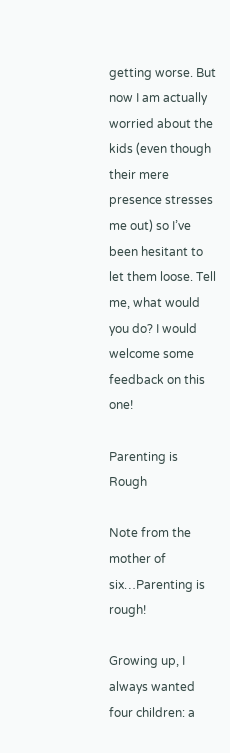getting worse. But now I am actually worried about the kids (even though their mere presence stresses me out) so I’ve been hesitant to let them loose. Tell me, what would you do? I would welcome some feedback on this one!

Parenting is Rough

Note from the mother of six…Parenting is rough!

Growing up, I always wanted four children: a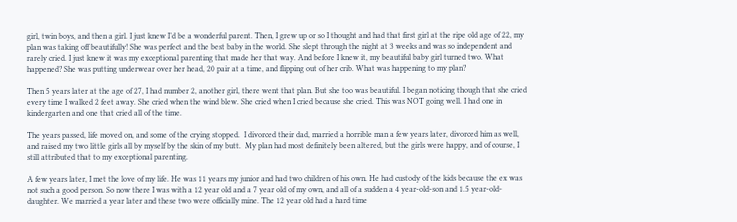girl, twin boys, and then a girl. I just knew I’d be a wonderful parent. Then, I grew up or so I thought and had that first girl at the ripe old age of 22, my plan was taking off beautifully! She was perfect and the best baby in the world. She slept through the night at 3 weeks and was so independent and rarely cried. I just knew it was my exceptional parenting that made her that way. And before I knew it, my beautiful baby girl turned two. What happened? She was putting underwear over her head, 20 pair at a time, and flipping out of her crib. What was happening to my plan?

Then 5 years later at the age of 27, I had number 2, another girl, there went that plan. But she too was beautiful. I began noticing though that she cried every time I walked 2 feet away. She cried when the wind blew. She cried when I cried because she cried. This was NOT going well. I had one in kindergarten and one that cried all of the time.

The years passed, life moved on, and some of the crying stopped.  I divorced their dad, married a horrible man a few years later, divorced him as well, and raised my two little girls all by myself by the skin of my butt.  My plan had most definitely been altered, but the girls were happy, and of course, I still attributed that to my exceptional parenting.

A few years later, I met the love of my life. He was 11 years my junior and had two children of his own. He had custody of the kids because the ex was not such a good person. So now there I was with a 12 year old and a 7 year old of my own, and all of a sudden a 4 year-old-son and 1.5 year-old-daughter. We married a year later and these two were officially mine. The 12 year old had a hard time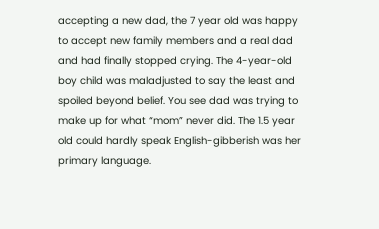accepting a new dad, the 7 year old was happy to accept new family members and a real dad and had finally stopped crying. The 4-year-old boy child was maladjusted to say the least and spoiled beyond belief. You see dad was trying to make up for what “mom” never did. The 1.5 year old could hardly speak English-gibberish was her primary language.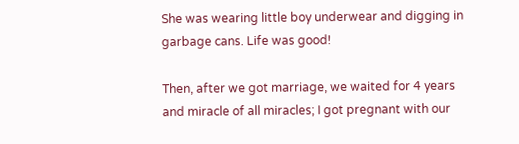She was wearing little boy underwear and digging in garbage cans. Life was good!

Then, after we got marriage, we waited for 4 years and miracle of all miracles; I got pregnant with our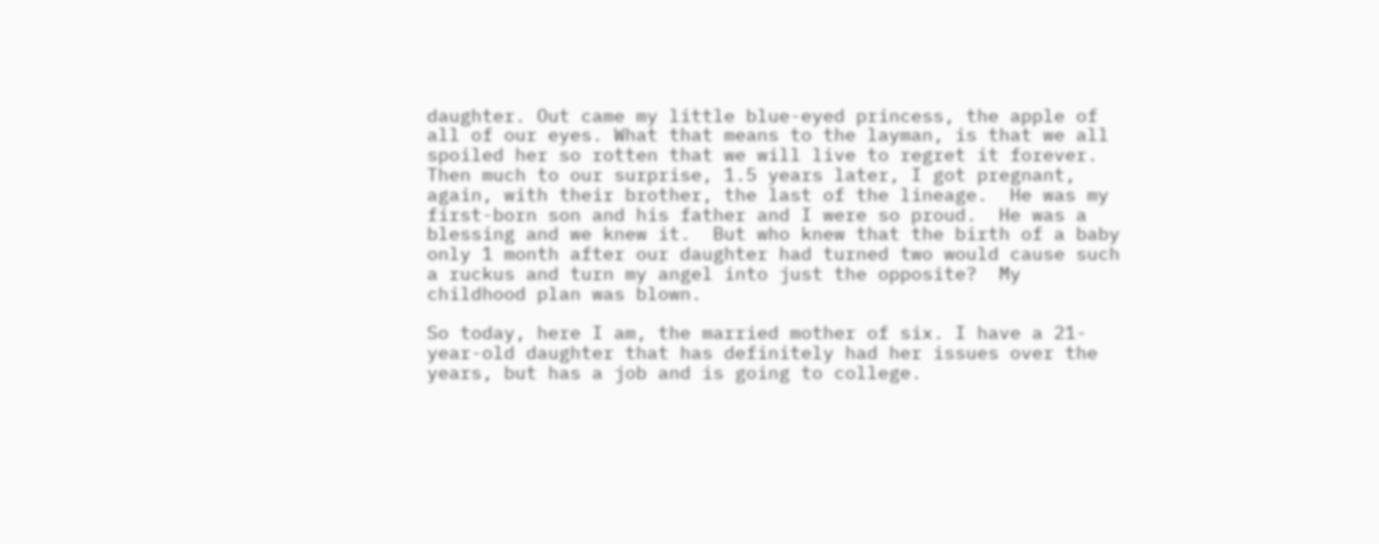daughter. Out came my little blue-eyed princess, the apple of all of our eyes. What that means to the layman, is that we all spoiled her so rotten that we will live to regret it forever. Then much to our surprise, 1.5 years later, I got pregnant, again, with their brother, the last of the lineage.  He was my first-born son and his father and I were so proud.  He was a blessing and we knew it.  But who knew that the birth of a baby only 1 month after our daughter had turned two would cause such a ruckus and turn my angel into just the opposite?  My childhood plan was blown.

So today, here I am, the married mother of six. I have a 21-year-old daughter that has definitely had her issues over the years, but has a job and is going to college.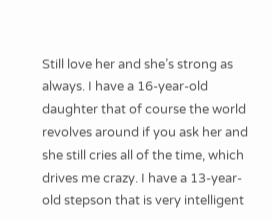Still love her and she’s strong as always. I have a 16-year-old daughter that of course the world revolves around if you ask her and she still cries all of the time, which drives me crazy. I have a 13-year-old stepson that is very intelligent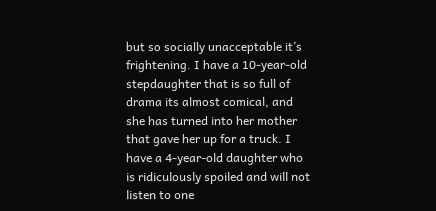but so socially unacceptable it’s frightening. I have a 10-year-old stepdaughter that is so full of drama its almost comical, and she has turned into her mother that gave her up for a truck. I have a 4-year-old daughter who is ridiculously spoiled and will not listen to one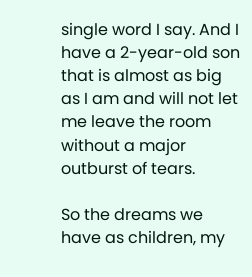single word I say. And I have a 2-year-old son that is almost as big as I am and will not let me leave the room without a major outburst of tears.

So the dreams we have as children, my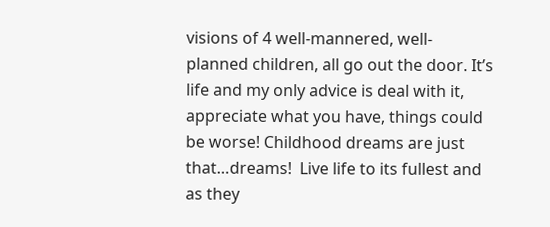visions of 4 well-mannered, well-planned children, all go out the door. It’s life and my only advice is deal with it, appreciate what you have, things could be worse! Childhood dreams are just that…dreams!  Live life to its fullest and as they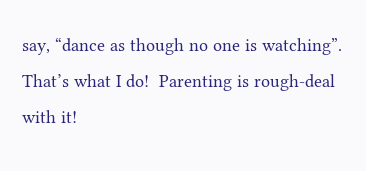say, “dance as though no one is watching”. That’s what I do!  Parenting is rough-deal with it!